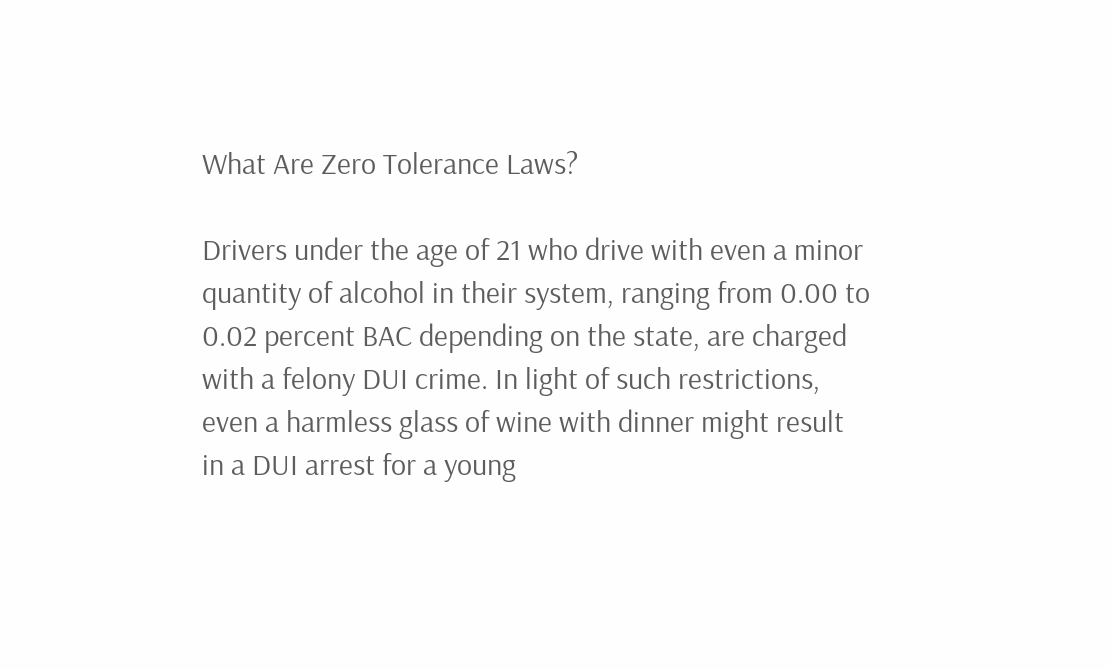What Are Zero Tolerance Laws?

Drivers under the age of 21 who drive with even a minor quantity of alcohol in their system, ranging from 0.00 to 0.02 percent BAC depending on the state, are charged with a felony DUI crime. In light of such restrictions, even a harmless glass of wine with dinner might result in a DUI arrest for a young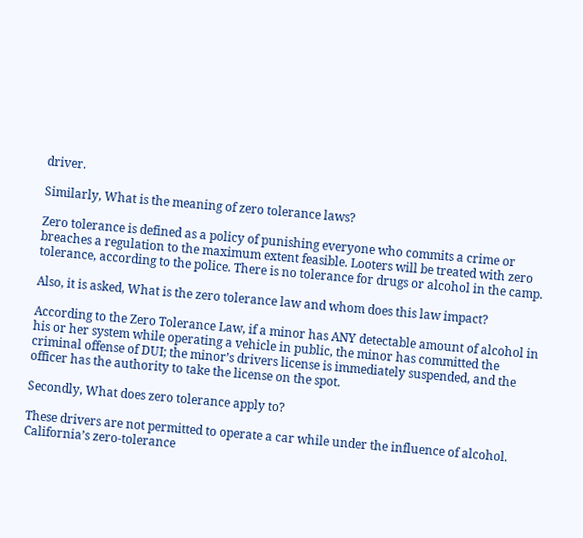driver.

Similarly, What is the meaning of zero tolerance laws?

Zero tolerance is defined as a policy of punishing everyone who commits a crime or breaches a regulation to the maximum extent feasible. Looters will be treated with zero tolerance, according to the police. There is no tolerance for drugs or alcohol in the camp.

Also, it is asked, What is the zero tolerance law and whom does this law impact?

According to the Zero Tolerance Law, if a minor has ANY detectable amount of alcohol in his or her system while operating a vehicle in public, the minor has committed the criminal offense of DUI; the minor’s drivers license is immediately suspended, and the officer has the authority to take the license on the spot.

Secondly, What does zero tolerance apply to?

These drivers are not permitted to operate a car while under the influence of alcohol. California’s zero-tolerance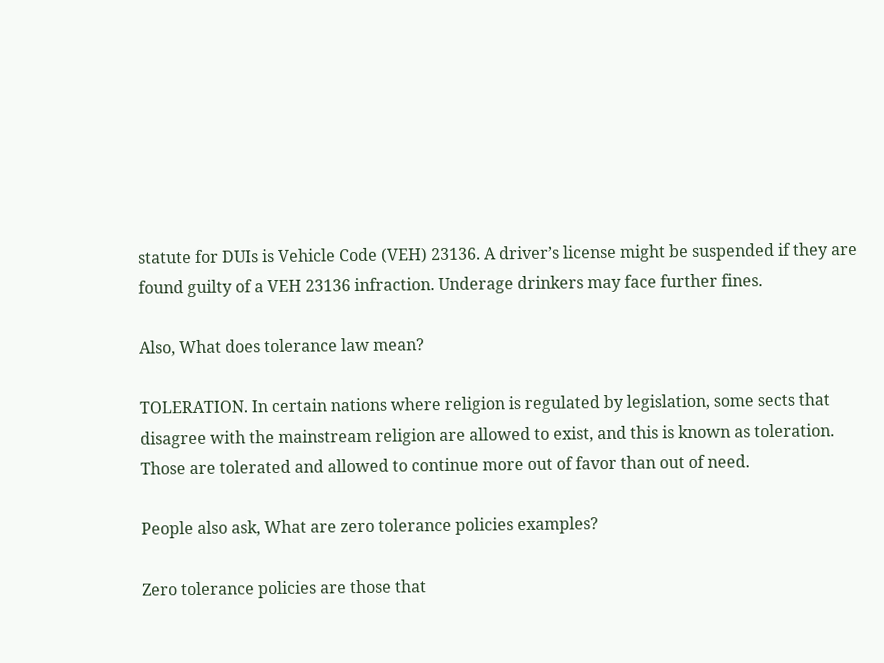statute for DUIs is Vehicle Code (VEH) 23136. A driver’s license might be suspended if they are found guilty of a VEH 23136 infraction. Underage drinkers may face further fines.

Also, What does tolerance law mean?

TOLERATION. In certain nations where religion is regulated by legislation, some sects that disagree with the mainstream religion are allowed to exist, and this is known as toleration. Those are tolerated and allowed to continue more out of favor than out of need.

People also ask, What are zero tolerance policies examples?

Zero tolerance policies are those that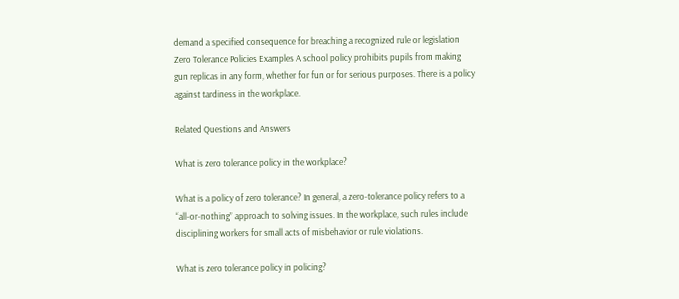demand a specified consequence for breaching a recognized rule or legislation Zero Tolerance Policies Examples A school policy prohibits pupils from making gun replicas in any form, whether for fun or for serious purposes. There is a policy against tardiness in the workplace.

Related Questions and Answers

What is zero tolerance policy in the workplace?

What is a policy of zero tolerance? In general, a zero-tolerance policy refers to a “all-or-nothing” approach to solving issues. In the workplace, such rules include disciplining workers for small acts of misbehavior or rule violations.

What is zero tolerance policy in policing?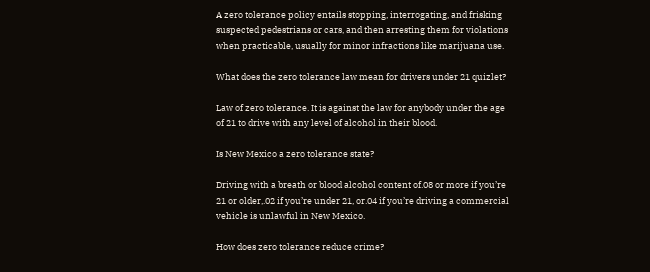A zero tolerance policy entails stopping, interrogating, and frisking suspected pedestrians or cars, and then arresting them for violations when practicable, usually for minor infractions like marijuana use.

What does the zero tolerance law mean for drivers under 21 quizlet?

Law of zero tolerance. It is against the law for anybody under the age of 21 to drive with any level of alcohol in their blood.

Is New Mexico a zero tolerance state?

Driving with a breath or blood alcohol content of.08 or more if you’re 21 or older,.02 if you’re under 21, or.04 if you’re driving a commercial vehicle is unlawful in New Mexico.

How does zero tolerance reduce crime?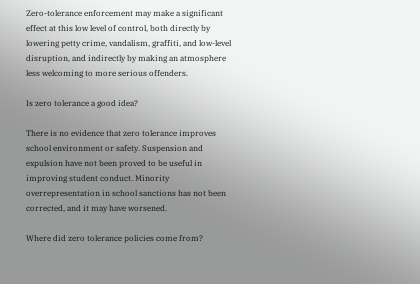Zero-tolerance enforcement may make a significant effect at this low level of control, both directly by lowering petty crime, vandalism, graffiti, and low-level disruption, and indirectly by making an atmosphere less welcoming to more serious offenders.

Is zero tolerance a good idea?

There is no evidence that zero tolerance improves school environment or safety. Suspension and expulsion have not been proved to be useful in improving student conduct. Minority overrepresentation in school sanctions has not been corrected, and it may have worsened.

Where did zero tolerance policies come from?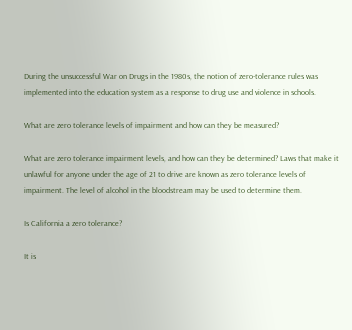During the unsuccessful War on Drugs in the 1980s, the notion of zero-tolerance rules was implemented into the education system as a response to drug use and violence in schools.

What are zero tolerance levels of impairment and how can they be measured?

What are zero tolerance impairment levels, and how can they be determined? Laws that make it unlawful for anyone under the age of 21 to drive are known as zero tolerance levels of impairment. The level of alcohol in the bloodstream may be used to determine them.

Is California a zero tolerance?

It is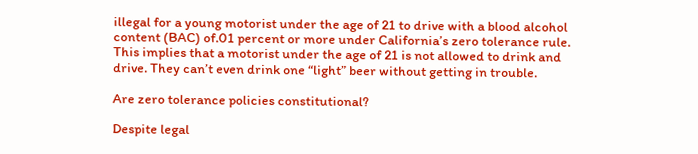illegal for a young motorist under the age of 21 to drive with a blood alcohol content (BAC) of.01 percent or more under California’s zero tolerance rule. This implies that a motorist under the age of 21 is not allowed to drink and drive. They can’t even drink one “light” beer without getting in trouble.

Are zero tolerance policies constitutional?

Despite legal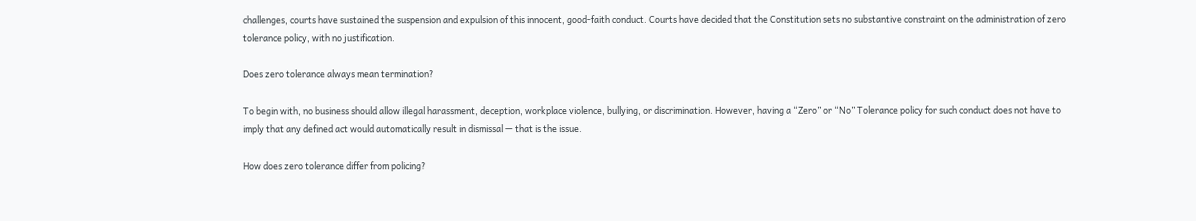challenges, courts have sustained the suspension and expulsion of this innocent, good-faith conduct. Courts have decided that the Constitution sets no substantive constraint on the administration of zero tolerance policy, with no justification.

Does zero tolerance always mean termination?

To begin with, no business should allow illegal harassment, deception, workplace violence, bullying, or discrimination. However, having a “Zero” or “No” Tolerance policy for such conduct does not have to imply that any defined act would automatically result in dismissal — that is the issue.

How does zero tolerance differ from policing?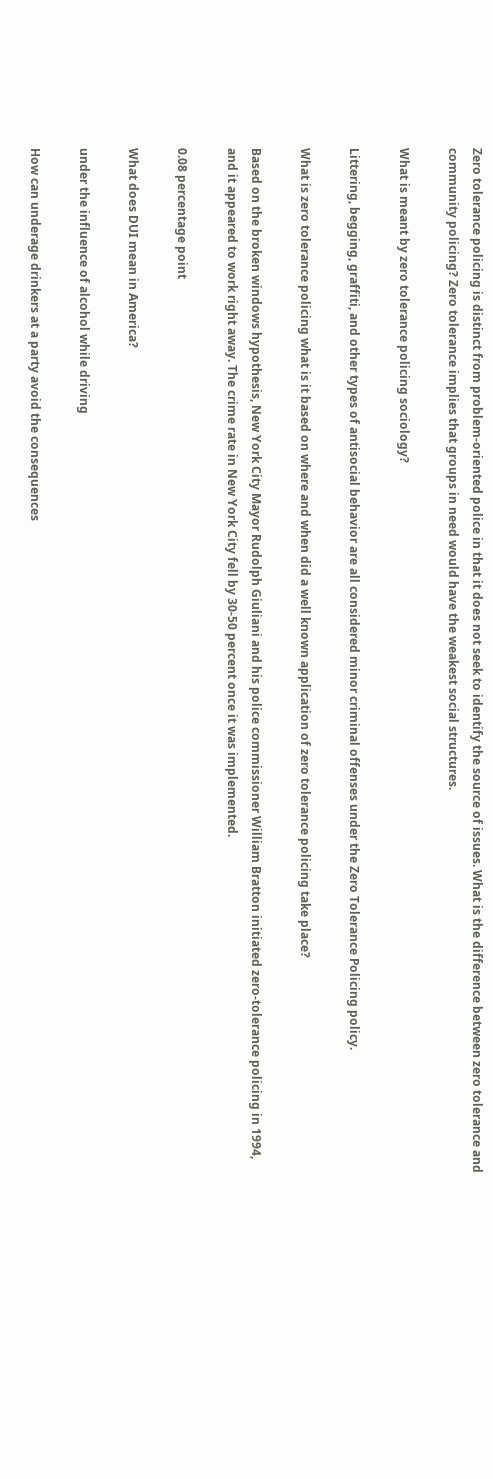Zero tolerance policing is distinct from problem-oriented police in that it does not seek to identify the source of issues. What is the difference between zero tolerance and community policing? Zero tolerance implies that groups in need would have the weakest social structures.

What is meant by zero tolerance policing sociology?

Littering, begging, graffiti, and other types of antisocial behavior are all considered minor criminal offenses under the Zero Tolerance Policing policy.

What is zero tolerance policing what is it based on where and when did a well known application of zero tolerance policing take place?

Based on the broken windows hypothesis, New York City Mayor Rudolph Giuliani and his police commissioner William Bratton initiated zero-tolerance policing in 1994, and it appeared to work right away. The crime rate in New York City fell by 30-50 percent once it was implemented.

0.08 percentage point

What does DUI mean in America?

under the influence of alcohol while driving

How can underage drinkers at a party avoid the consequences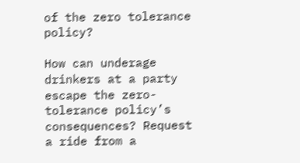of the zero tolerance policy?

How can underage drinkers at a party escape the zero-tolerance policy’s consequences? Request a ride from a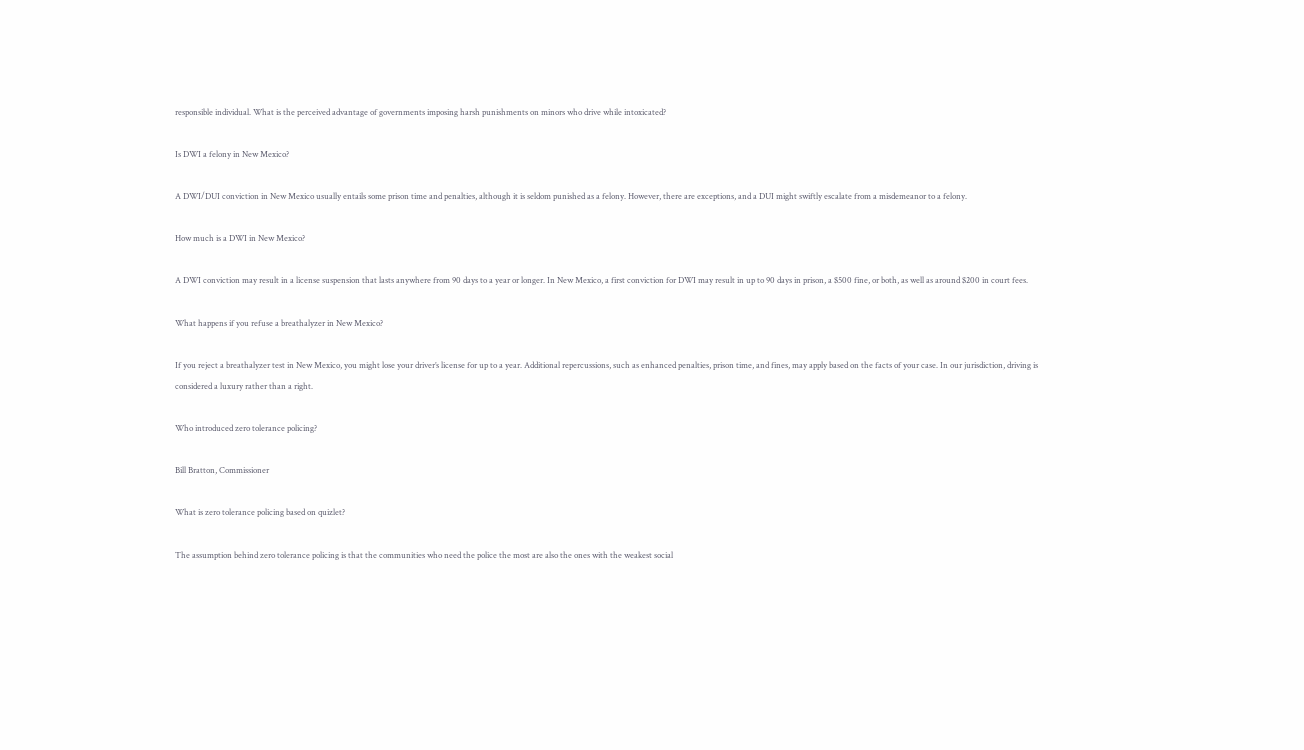responsible individual. What is the perceived advantage of governments imposing harsh punishments on minors who drive while intoxicated?

Is DWI a felony in New Mexico?

A DWI/DUI conviction in New Mexico usually entails some prison time and penalties, although it is seldom punished as a felony. However, there are exceptions, and a DUI might swiftly escalate from a misdemeanor to a felony.

How much is a DWI in New Mexico?

A DWI conviction may result in a license suspension that lasts anywhere from 90 days to a year or longer. In New Mexico, a first conviction for DWI may result in up to 90 days in prison, a $500 fine, or both, as well as around $200 in court fees.

What happens if you refuse a breathalyzer in New Mexico?

If you reject a breathalyzer test in New Mexico, you might lose your driver’s license for up to a year. Additional repercussions, such as enhanced penalties, prison time, and fines, may apply based on the facts of your case. In our jurisdiction, driving is considered a luxury rather than a right.

Who introduced zero tolerance policing?

Bill Bratton, Commissioner

What is zero tolerance policing based on quizlet?

The assumption behind zero tolerance policing is that the communities who need the police the most are also the ones with the weakest social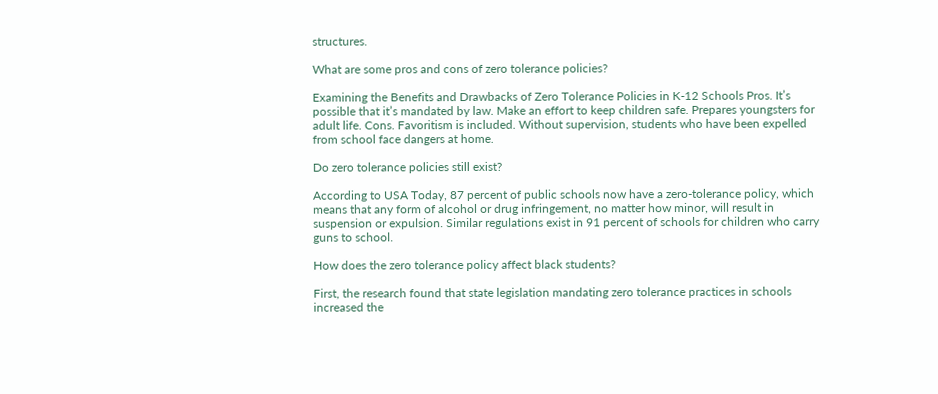structures.

What are some pros and cons of zero tolerance policies?

Examining the Benefits and Drawbacks of Zero Tolerance Policies in K-12 Schools Pros. It’s possible that it’s mandated by law. Make an effort to keep children safe. Prepares youngsters for adult life. Cons. Favoritism is included. Without supervision, students who have been expelled from school face dangers at home.

Do zero tolerance policies still exist?

According to USA Today, 87 percent of public schools now have a zero-tolerance policy, which means that any form of alcohol or drug infringement, no matter how minor, will result in suspension or expulsion. Similar regulations exist in 91 percent of schools for children who carry guns to school.

How does the zero tolerance policy affect black students?

First, the research found that state legislation mandating zero tolerance practices in schools increased the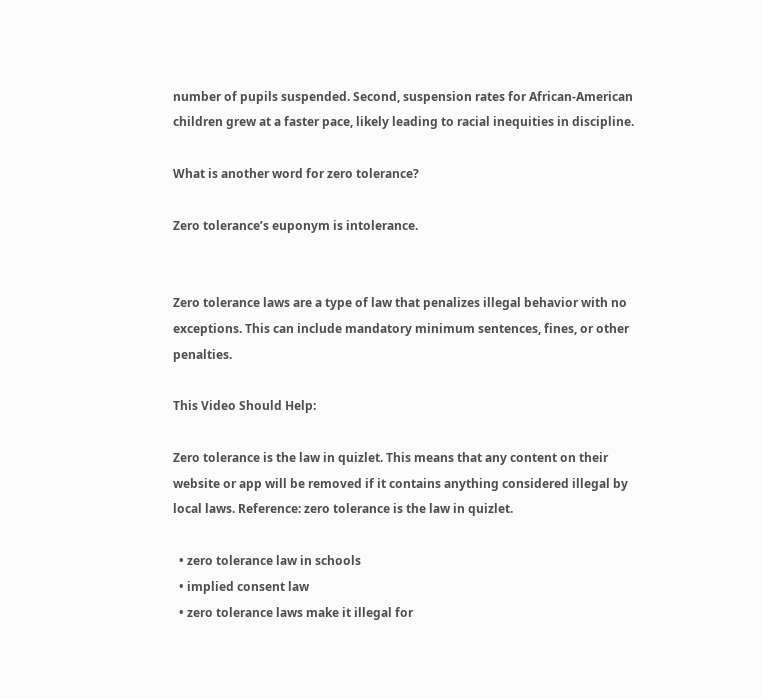number of pupils suspended. Second, suspension rates for African-American children grew at a faster pace, likely leading to racial inequities in discipline.

What is another word for zero tolerance?

Zero tolerance’s euponym is intolerance.


Zero tolerance laws are a type of law that penalizes illegal behavior with no exceptions. This can include mandatory minimum sentences, fines, or other penalties.

This Video Should Help:

Zero tolerance is the law in quizlet. This means that any content on their website or app will be removed if it contains anything considered illegal by local laws. Reference: zero tolerance is the law in quizlet.

  • zero tolerance law in schools
  • implied consent law
  • zero tolerance laws make it illegal for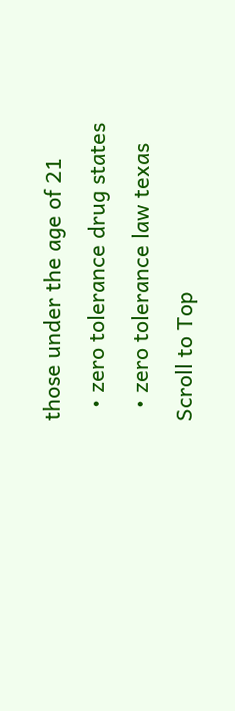those under the age of 21
  • zero tolerance drug states
  • zero tolerance law texas
Scroll to Top